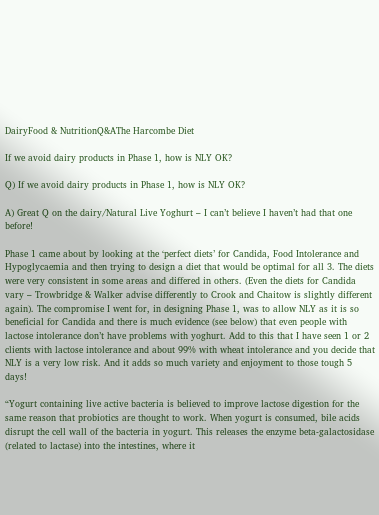DairyFood & NutritionQ&AThe Harcombe Diet

If we avoid dairy products in Phase 1, how is NLY OK?

Q) If we avoid dairy products in Phase 1, how is NLY OK?

A) Great Q on the dairy/Natural Live Yoghurt – I can’t believe I haven’t had that one before!

Phase 1 came about by looking at the ‘perfect diets’ for Candida, Food Intolerance and Hypoglycaemia and then trying to design a diet that would be optimal for all 3. The diets were very consistent in some areas and differed in others. (Even the diets for Candida vary – Trowbridge & Walker advise differently to Crook and Chaitow is slightly different again). The compromise I went for, in designing Phase 1, was to allow NLY as it is so beneficial for Candida and there is much evidence (see below) that even people with lactose intolerance don’t have problems with yoghurt. Add to this that I have seen 1 or 2 clients with lactose intolerance and about 99% with wheat intolerance and you decide that NLY is a very low risk. And it adds so much variety and enjoyment to those tough 5 days!

“Yogurt containing live active bacteria is believed to improve lactose digestion for the same reason that probiotics are thought to work. When yogurt is consumed, bile acids disrupt the cell wall of the bacteria in yogurt. This releases the enzyme beta-galactosidase (related to lactase) into the intestines, where it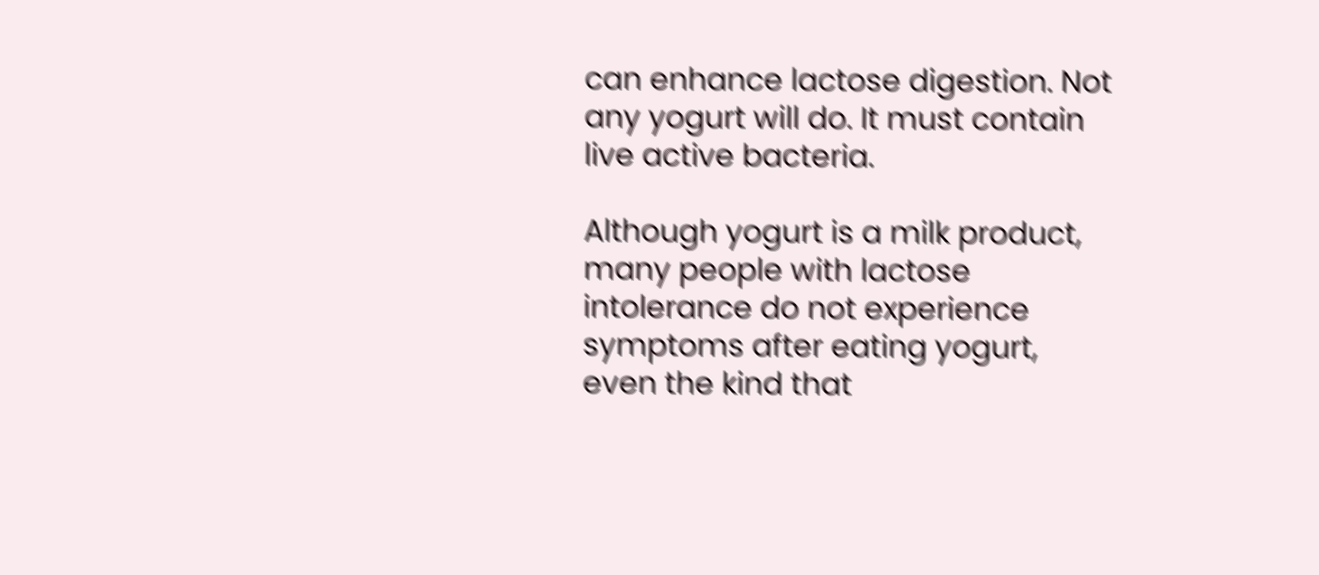can enhance lactose digestion. Not any yogurt will do. It must contain live active bacteria.

Although yogurt is a milk product, many people with lactose intolerance do not experience symptoms after eating yogurt, even the kind that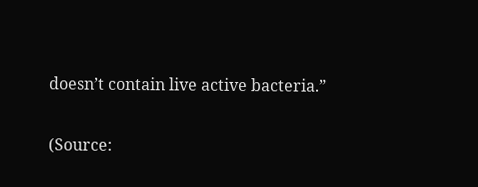doesn’t contain live active bacteria.”

(Source: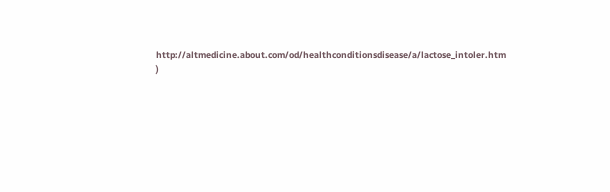http://altmedicine.about.com/od/healthconditionsdisease/a/lactose_intoler.htm )